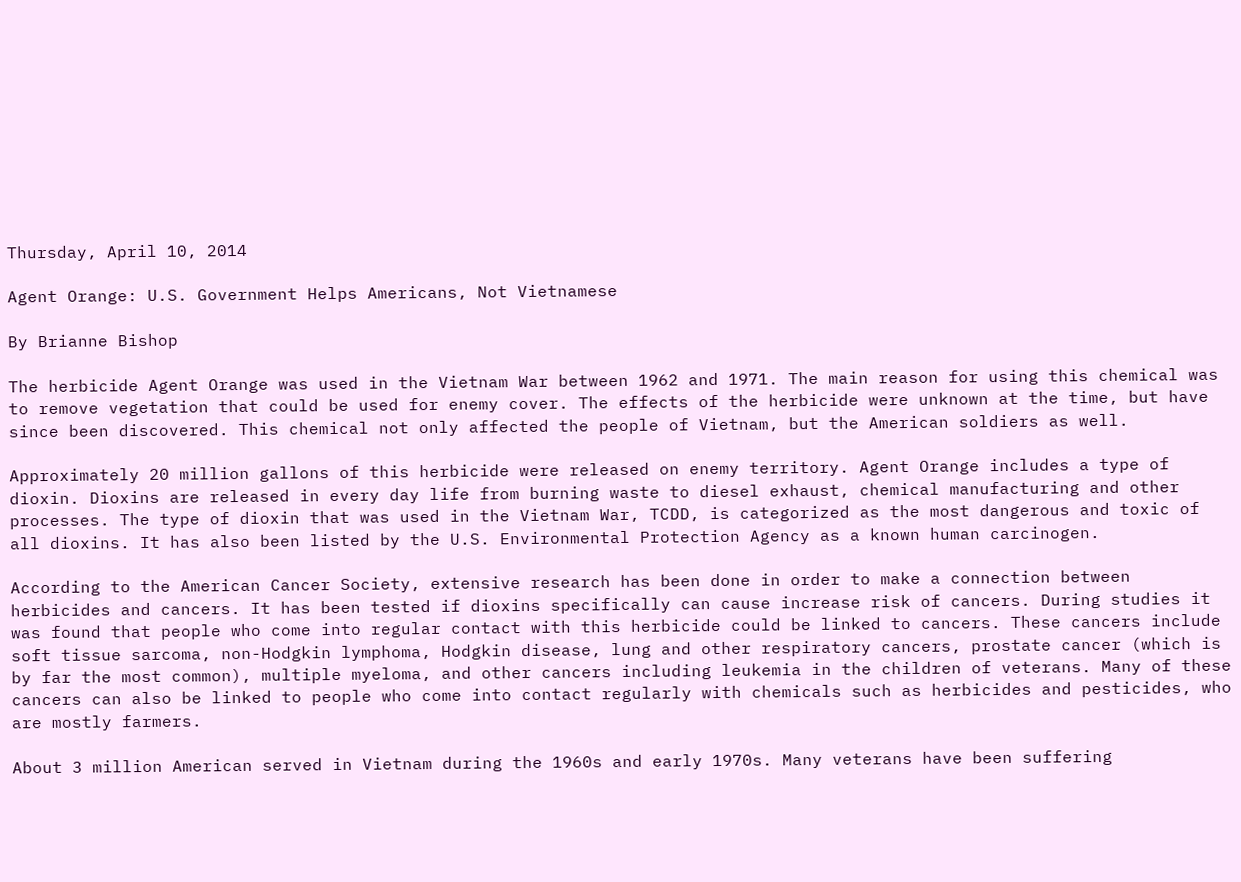Thursday, April 10, 2014

Agent Orange: U.S. Government Helps Americans, Not Vietnamese

By Brianne Bishop

The herbicide Agent Orange was used in the Vietnam War between 1962 and 1971. The main reason for using this chemical was to remove vegetation that could be used for enemy cover. The effects of the herbicide were unknown at the time, but have since been discovered. This chemical not only affected the people of Vietnam, but the American soldiers as well.

Approximately 20 million gallons of this herbicide were released on enemy territory. Agent Orange includes a type of dioxin. Dioxins are released in every day life from burning waste to diesel exhaust, chemical manufacturing and other processes. The type of dioxin that was used in the Vietnam War, TCDD, is categorized as the most dangerous and toxic of all dioxins. It has also been listed by the U.S. Environmental Protection Agency as a known human carcinogen.

According to the American Cancer Society, extensive research has been done in order to make a connection between herbicides and cancers. It has been tested if dioxins specifically can cause increase risk of cancers. During studies it was found that people who come into regular contact with this herbicide could be linked to cancers. These cancers include soft tissue sarcoma, non-Hodgkin lymphoma, Hodgkin disease, lung and other respiratory cancers, prostate cancer (which is by far the most common), multiple myeloma, and other cancers including leukemia in the children of veterans. Many of these cancers can also be linked to people who come into contact regularly with chemicals such as herbicides and pesticides, who are mostly farmers.

About 3 million American served in Vietnam during the 1960s and early 1970s. Many veterans have been suffering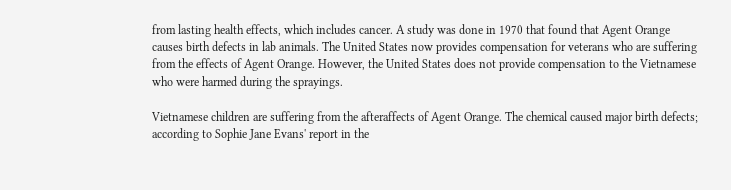from lasting health effects, which includes cancer. A study was done in 1970 that found that Agent Orange causes birth defects in lab animals. The United States now provides compensation for veterans who are suffering from the effects of Agent Orange. However, the United States does not provide compensation to the Vietnamese who were harmed during the sprayings.

Vietnamese children are suffering from the afteraffects of Agent Orange. The chemical caused major birth defects; according to Sophie Jane Evans' report in the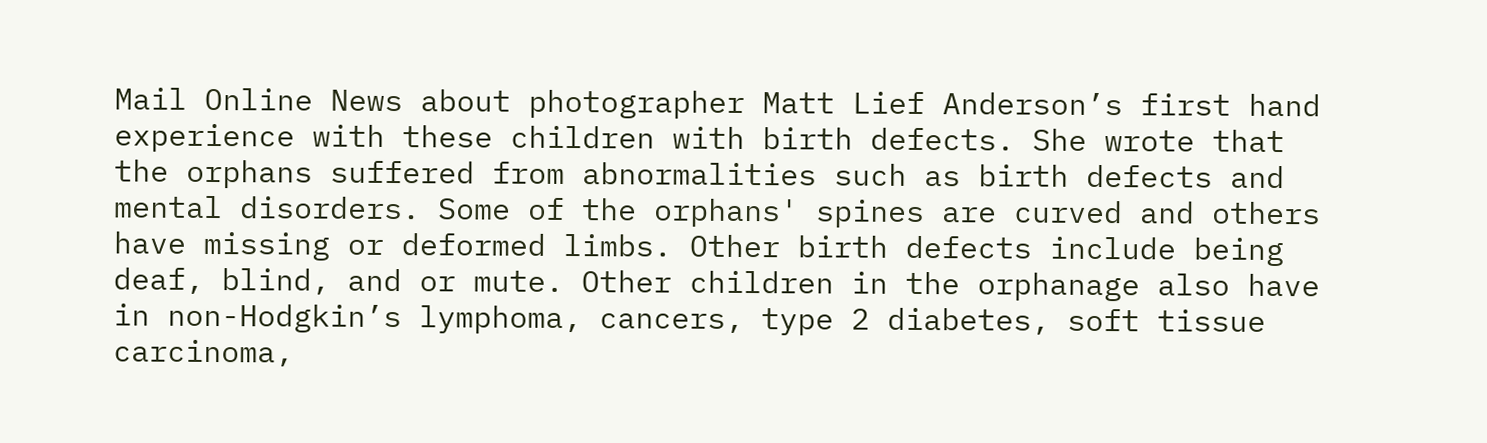Mail Online News about photographer Matt Lief Anderson’s first hand experience with these children with birth defects. She wrote that the orphans suffered from abnormalities such as birth defects and mental disorders. Some of the orphans' spines are curved and others have missing or deformed limbs. Other birth defects include being deaf, blind, and or mute. Other children in the orphanage also have in non-Hodgkin’s lymphoma, cancers, type 2 diabetes, soft tissue carcinoma,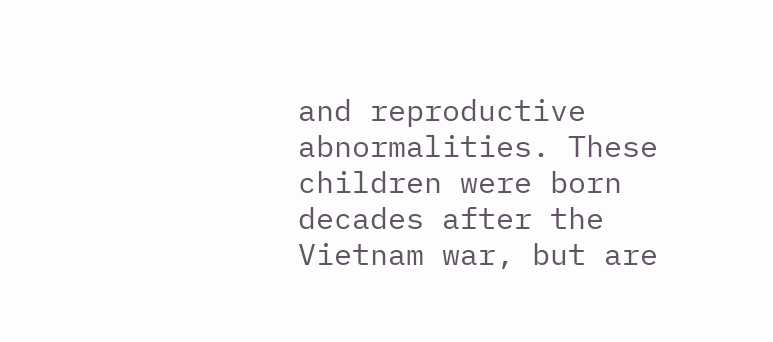and reproductive abnormalities. These children were born decades after the Vietnam war, but are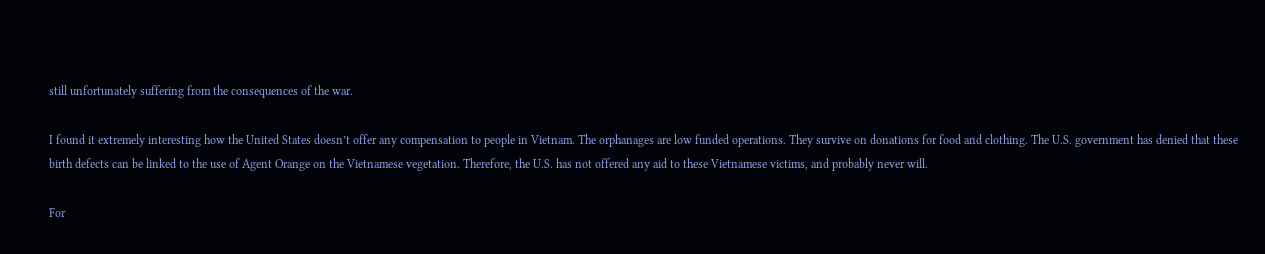still unfortunately suffering from the consequences of the war.

I found it extremely interesting how the United States doesn’t offer any compensation to people in Vietnam. The orphanages are low funded operations. They survive on donations for food and clothing. The U.S. government has denied that these birth defects can be linked to the use of Agent Orange on the Vietnamese vegetation. Therefore, the U.S. has not offered any aid to these Vietnamese victims, and probably never will.

For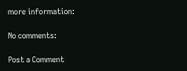more information:

No comments:

Post a Comment